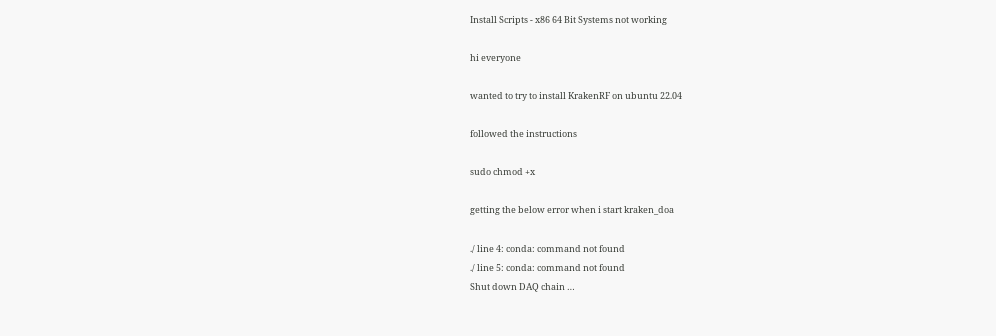Install Scripts - x86 64 Bit Systems not working

hi everyone

wanted to try to install KrakenRF on ubuntu 22.04

followed the instructions

sudo chmod +x

getting the below error when i start kraken_doa

./ line 4: conda: command not found
./ line 5: conda: command not found
Shut down DAQ chain …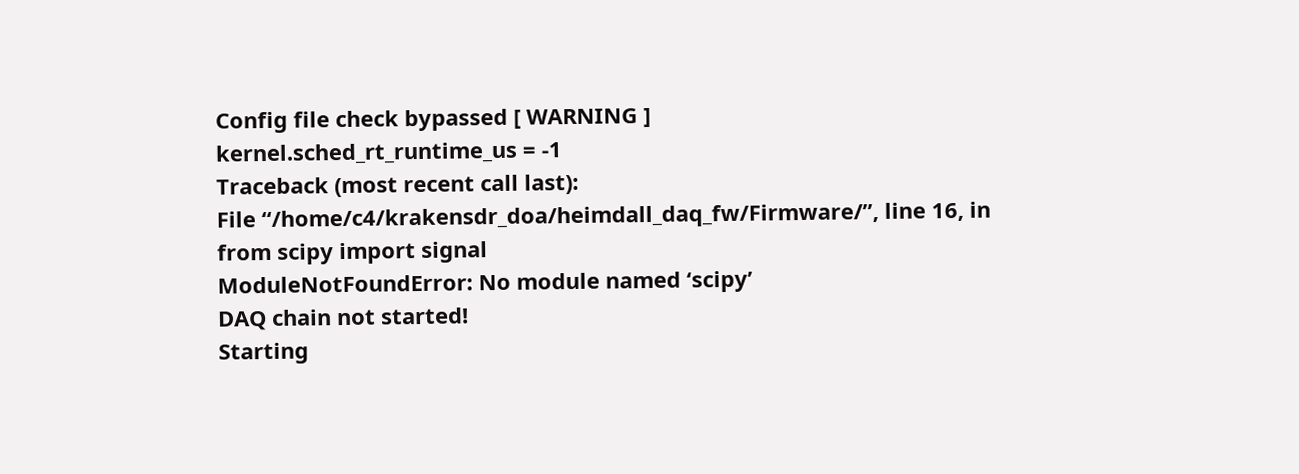Config file check bypassed [ WARNING ]
kernel.sched_rt_runtime_us = -1
Traceback (most recent call last):
File “/home/c4/krakensdr_doa/heimdall_daq_fw/Firmware/”, line 16, in
from scipy import signal
ModuleNotFoundError: No module named ‘scipy’
DAQ chain not started!
Starting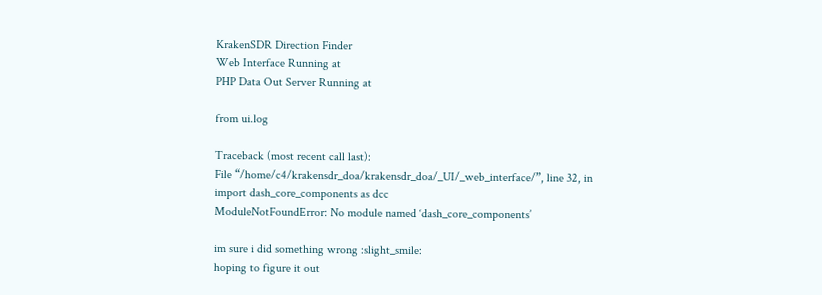KrakenSDR Direction Finder
Web Interface Running at
PHP Data Out Server Running at

from ui.log

Traceback (most recent call last):
File “/home/c4/krakensdr_doa/krakensdr_doa/_UI/_web_interface/”, line 32, in
import dash_core_components as dcc
ModuleNotFoundError: No module named ‘dash_core_components’

im sure i did something wrong :slight_smile:
hoping to figure it out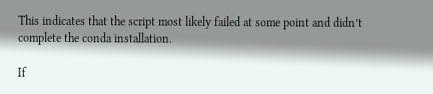This indicates that the script most likely failed at some point and didn’t complete the conda installation.

If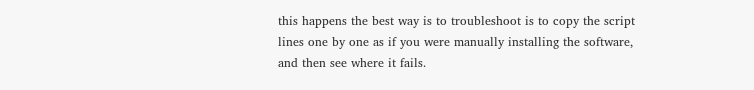this happens the best way is to troubleshoot is to copy the script lines one by one as if you were manually installing the software, and then see where it fails.